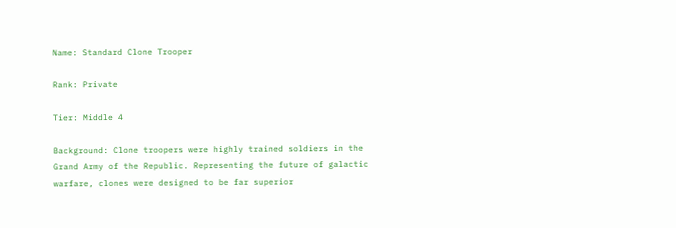Name: Standard Clone Trooper

Rank: Private

Tier: Middle 4

Background: Clone troopers were highly trained soldiers in the Grand Army of the Republic. Representing the future of galactic warfare, clones were designed to be far superior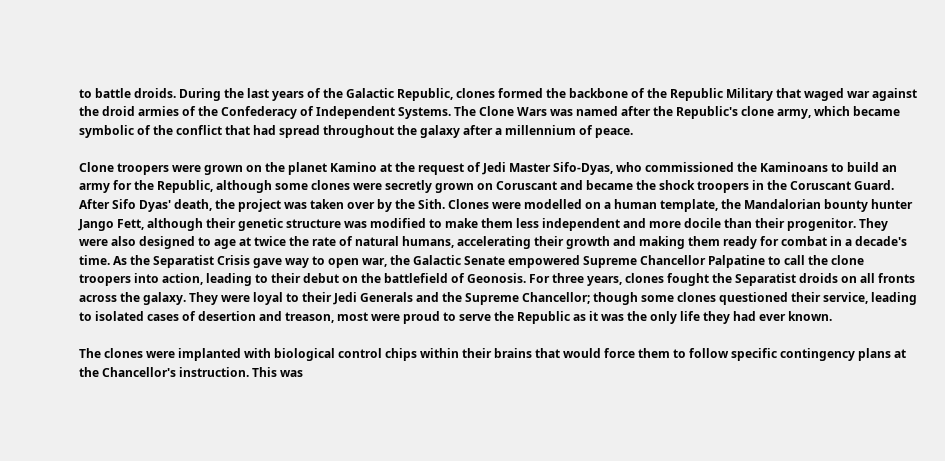to battle droids. During the last years of the Galactic Republic, clones formed the backbone of the Republic Military that waged war against the droid armies of the Confederacy of Independent Systems. The Clone Wars was named after the Republic's clone army, which became symbolic of the conflict that had spread throughout the galaxy after a millennium of peace.

Clone troopers were grown on the planet Kamino at the request of Jedi Master Sifo-Dyas, who commissioned the Kaminoans to build an army for the Republic, although some clones were secretly grown on Coruscant and became the shock troopers in the Coruscant Guard. After Sifo Dyas' death, the project was taken over by the Sith. Clones were modelled on a human template, the Mandalorian bounty hunter Jango Fett, although their genetic structure was modified to make them less independent and more docile than their progenitor. They were also designed to age at twice the rate of natural humans, accelerating their growth and making them ready for combat in a decade's time. As the Separatist Crisis gave way to open war, the Galactic Senate empowered Supreme Chancellor Palpatine to call the clone troopers into action, leading to their debut on the battlefield of Geonosis. For three years, clones fought the Separatist droids on all fronts across the galaxy. They were loyal to their Jedi Generals and the Supreme Chancellor; though some clones questioned their service, leading to isolated cases of desertion and treason, most were proud to serve the Republic as it was the only life they had ever known.

The clones were implanted with biological control chips within their brains that would force them to follow specific contingency plans at the Chancellor's instruction. This was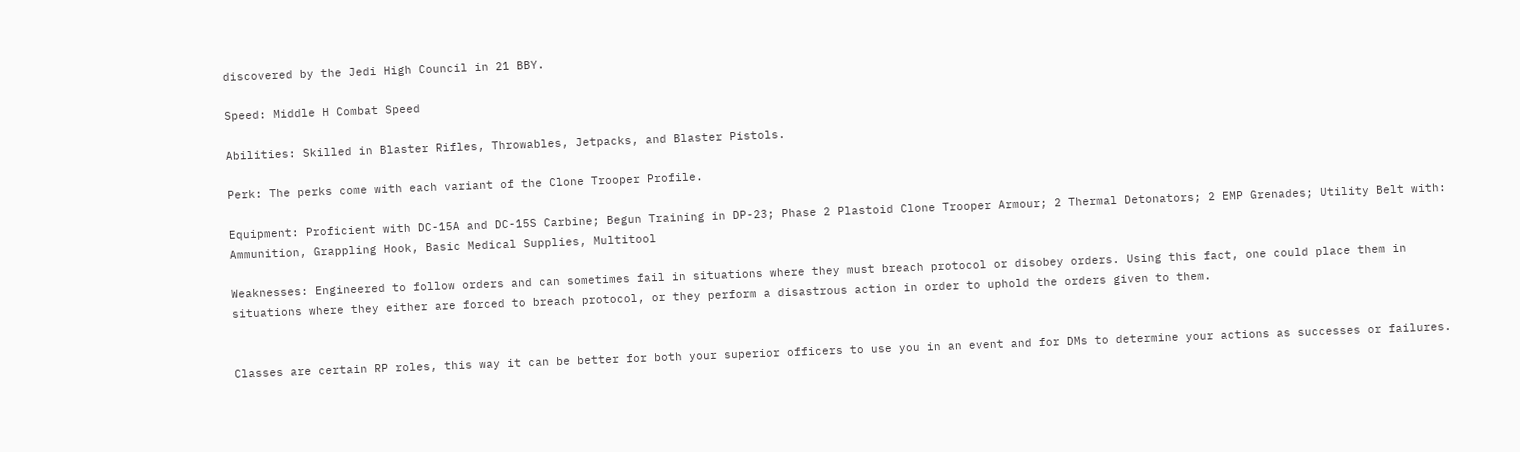discovered by the Jedi High Council in 21 BBY.

Speed: Middle H Combat Speed

Abilities: Skilled in Blaster Rifles, Throwables, Jetpacks, and Blaster Pistols.

Perk: The perks come with each variant of the Clone Trooper Profile.

Equipment: Proficient with DC-15A and DC-15S Carbine; Begun Training in DP-23; Phase 2 Plastoid Clone Trooper Armour; 2 Thermal Detonators; 2 EMP Grenades; Utility Belt with: Ammunition, Grappling Hook, Basic Medical Supplies, Multitool

Weaknesses: Engineered to follow orders and can sometimes fail in situations where they must breach protocol or disobey orders. Using this fact, one could place them in situations where they either are forced to breach protocol, or they perform a disastrous action in order to uphold the orders given to them.


Classes are certain RP roles, this way it can be better for both your superior officers to use you in an event and for DMs to determine your actions as successes or failures.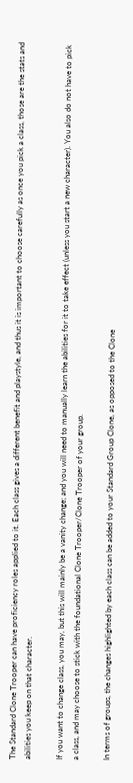The Standard Clone Trooper can have proficiency roles applied to it. Each class gives a different benefit and playstyle, and thus it is important to choose carefully as once you pick a class, those are the stats and abilities you keep on that character.

If you want to change class, you may, but this will mainly be a vanity change; and you will need to manually learn the abilities for it to take effect (unless you start a new character). You also do not have to pick a class, and may choose to stick with the foundational Clone Trooper/Clone Trooper of your group.

In terms of groups, the changes highlighted by each class can be added to your Standard Group Clone, as opposed to the Clone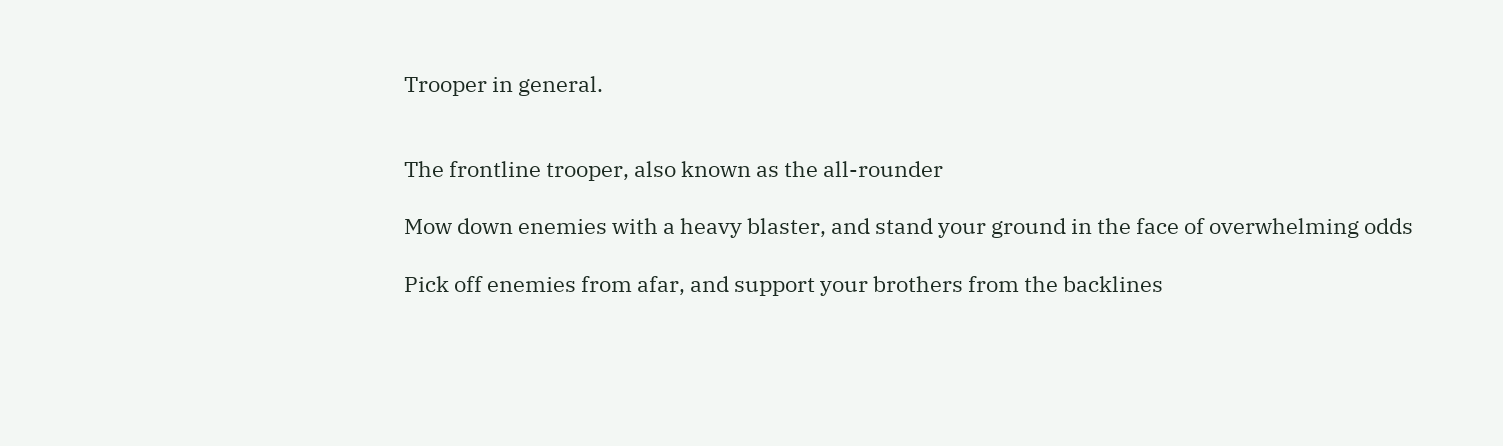Trooper in general.


The frontline trooper, also known as the all-rounder

Mow down enemies with a heavy blaster, and stand your ground in the face of overwhelming odds

Pick off enemies from afar, and support your brothers from the backlines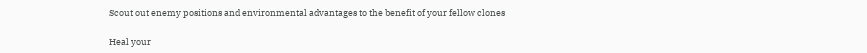Scout out enemy positions and environmental advantages to the benefit of your fellow clones

Heal your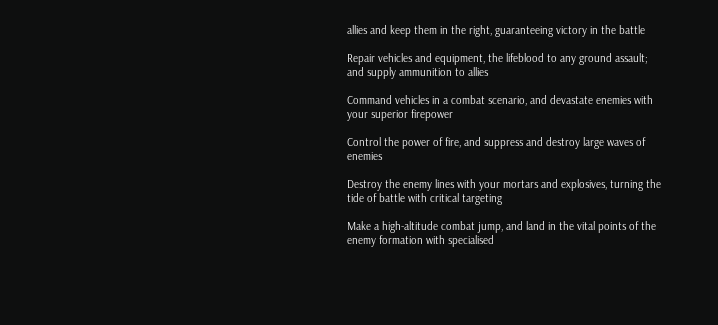allies and keep them in the right, guaranteeing victory in the battle

Repair vehicles and equipment, the lifeblood to any ground assault; and supply ammunition to allies

Command vehicles in a combat scenario, and devastate enemies with your superior firepower

Control the power of fire, and suppress and destroy large waves of enemies

Destroy the enemy lines with your mortars and explosives, turning the tide of battle with critical targeting

Make a high-altitude combat jump, and land in the vital points of the enemy formation with specialised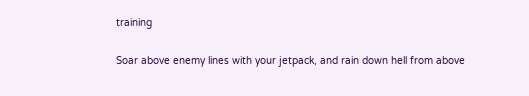training

Soar above enemy lines with your jetpack, and rain down hell from above